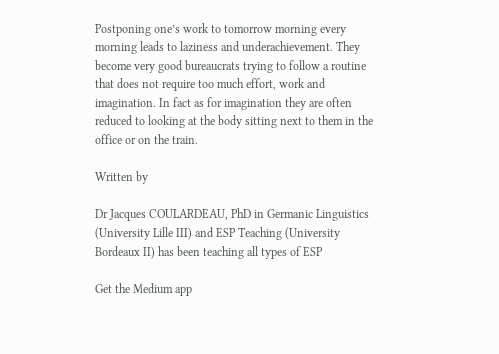Postponing one’s work to tomorrow morning every morning leads to laziness and underachievement. They become very good bureaucrats trying to follow a routine that does not require too much effort, work and imagination. In fact as for imagination they are often reduced to looking at the body sitting next to them in the office or on the train.

Written by

Dr Jacques COULARDEAU, PhD in Germanic Linguistics (University Lille III) and ESP Teaching (University Bordeaux II) has been teaching all types of ESP

Get the Medium app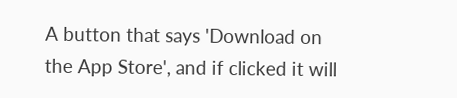A button that says 'Download on the App Store', and if clicked it will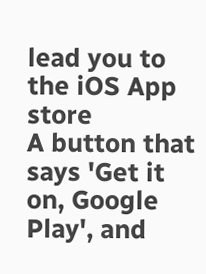lead you to the iOS App store
A button that says 'Get it on, Google Play', and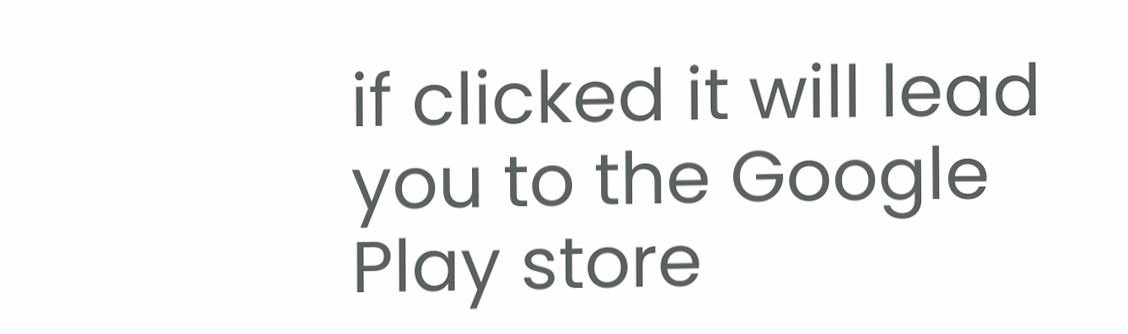if clicked it will lead you to the Google Play store